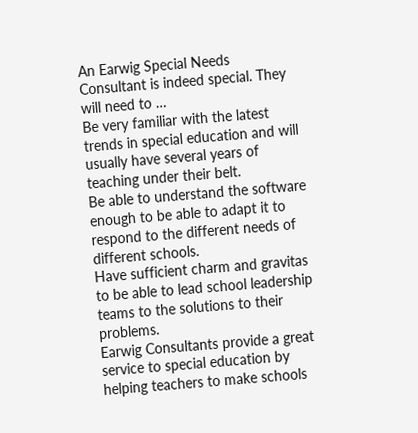An Earwig Special Needs Consultant is indeed special. They will need to …
Be very familiar with the latest trends in special education and will usually have several years of teaching under their belt.
Be able to understand the software enough to be able to adapt it to respond to the different needs of different schools.
Have sufficient charm and gravitas to be able to lead school leadership teams to the solutions to their problems.
Earwig Consultants provide a great service to special education by helping teachers to make schools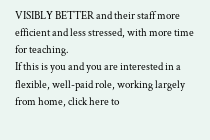VISIBLY BETTER and their staff more efficient and less stressed, with more time for teaching.
If this is you and you are interested in a flexible, well-paid role, working largely from home, click here to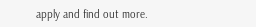apply and find out more.